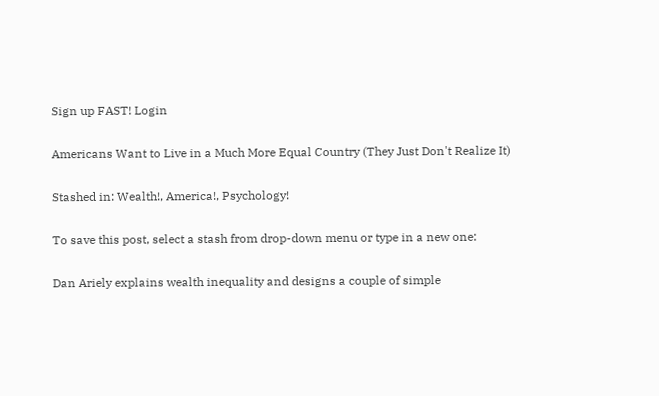Sign up FAST! Login

Americans Want to Live in a Much More Equal Country (They Just Don't Realize It)

Stashed in: Wealth!, America!, Psychology!

To save this post, select a stash from drop-down menu or type in a new one:

Dan Ariely explains wealth inequality and designs a couple of simple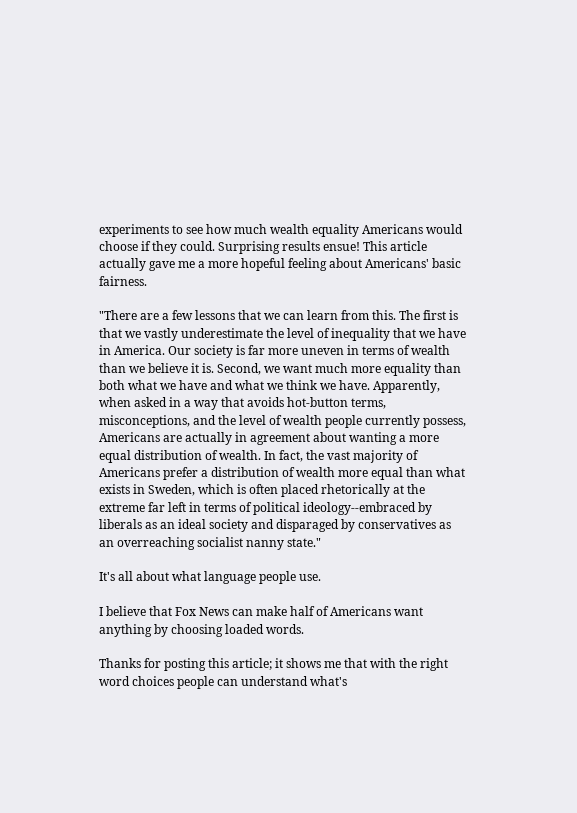experiments to see how much wealth equality Americans would choose if they could. Surprising results ensue! This article actually gave me a more hopeful feeling about Americans' basic fairness.

"There are a few lessons that we can learn from this. The first is that we vastly underestimate the level of inequality that we have in America. Our society is far more uneven in terms of wealth than we believe it is. Second, we want much more equality than both what we have and what we think we have. Apparently, when asked in a way that avoids hot-button terms, misconceptions, and the level of wealth people currently possess, Americans are actually in agreement about wanting a more equal distribution of wealth. In fact, the vast majority of Americans prefer a distribution of wealth more equal than what exists in Sweden, which is often placed rhetorically at the extreme far left in terms of political ideology--embraced by liberals as an ideal society and disparaged by conservatives as an overreaching socialist nanny state."

It's all about what language people use.

I believe that Fox News can make half of Americans want anything by choosing loaded words.

Thanks for posting this article; it shows me that with the right word choices people can understand what's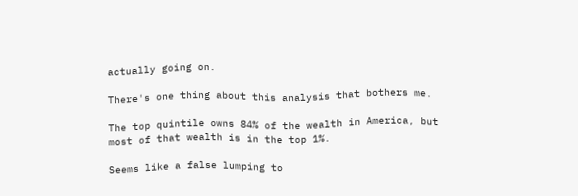actually going on.

There's one thing about this analysis that bothers me.

The top quintile owns 84% of the wealth in America, but most of that wealth is in the top 1%.

Seems like a false lumping to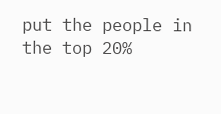put the people in the top 20%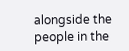alongside the people in the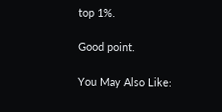top 1%.

Good point.

You May Also Like: